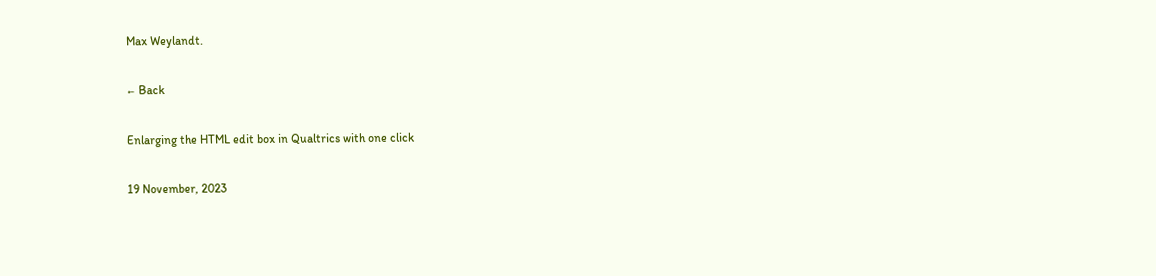Max Weylandt.

← Back

Enlarging the HTML edit box in Qualtrics with one click

19 November, 2023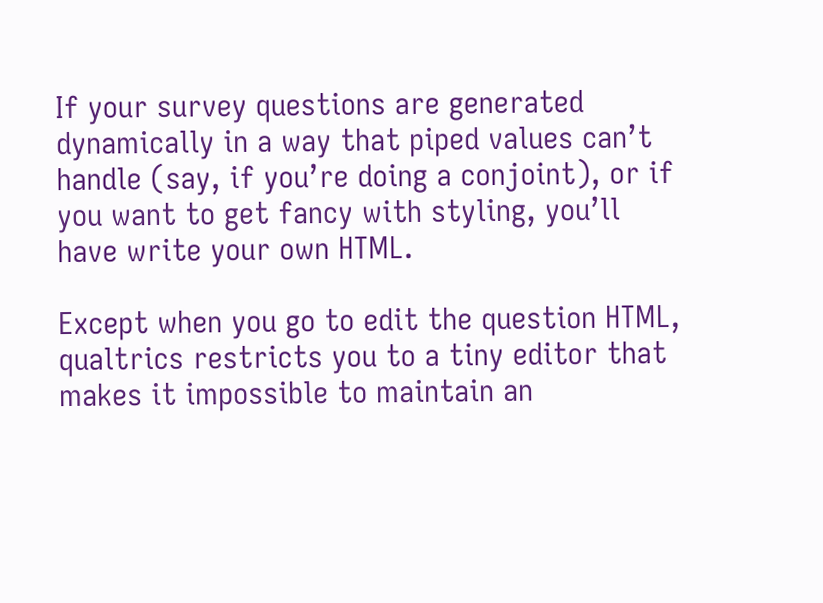If your survey questions are generated dynamically in a way that piped values can’t handle (say, if you’re doing a conjoint), or if you want to get fancy with styling, you’ll have write your own HTML.

Except when you go to edit the question HTML, qualtrics restricts you to a tiny editor that makes it impossible to maintain an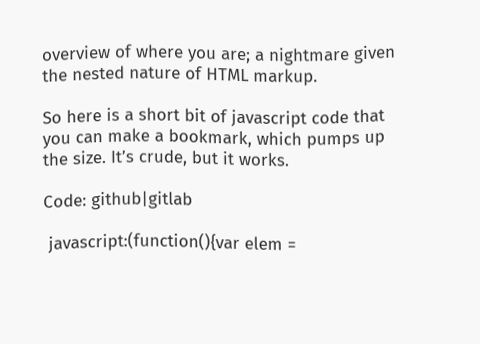overview of where you are; a nightmare given the nested nature of HTML markup.

So here is a short bit of javascript code that you can make a bookmark, which pumps up the size. It’s crude, but it works.

Code: github|gitlab

 javascript:(function(){var elem =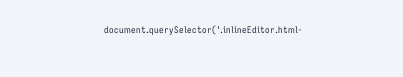document.querySelector('.inlineEditor.html-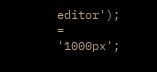editor'); = '1000px';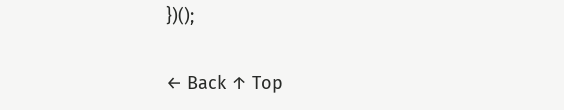})();

← Back ↑ Top